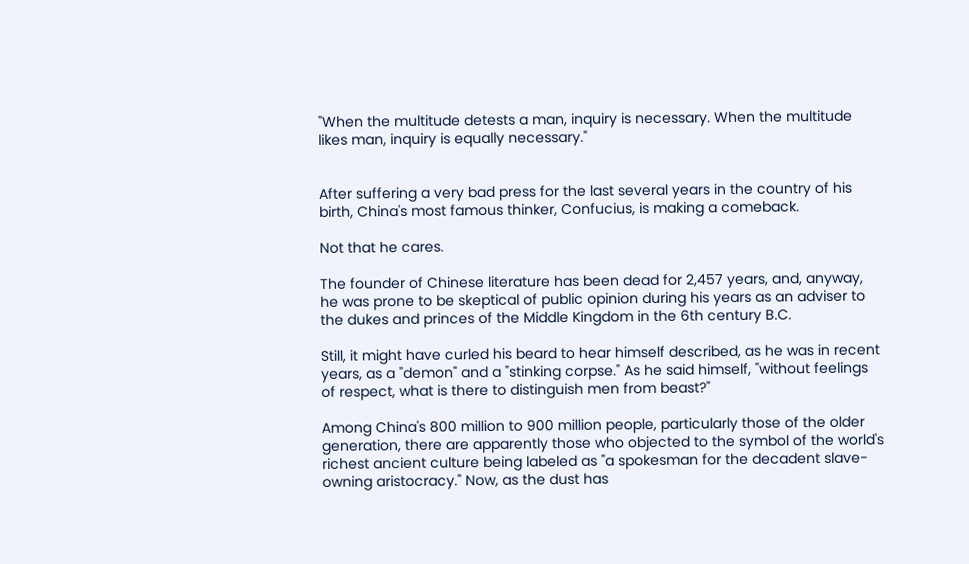"When the multitude detests a man, inquiry is necessary. When the multitude likes man, inquiry is equally necessary."


After suffering a very bad press for the last several years in the country of his birth, China's most famous thinker, Confucius, is making a comeback.

Not that he cares.

The founder of Chinese literature has been dead for 2,457 years, and, anyway, he was prone to be skeptical of public opinion during his years as an adviser to the dukes and princes of the Middle Kingdom in the 6th century B.C.

Still, it might have curled his beard to hear himself described, as he was in recent years, as a "demon" and a "stinking corpse." As he said himself, "without feelings of respect, what is there to distinguish men from beast?"

Among China's 800 million to 900 million people, particularly those of the older generation, there are apparently those who objected to the symbol of the world's richest ancient culture being labeled as "a spokesman for the decadent slave-owning aristocracy." Now, as the dust has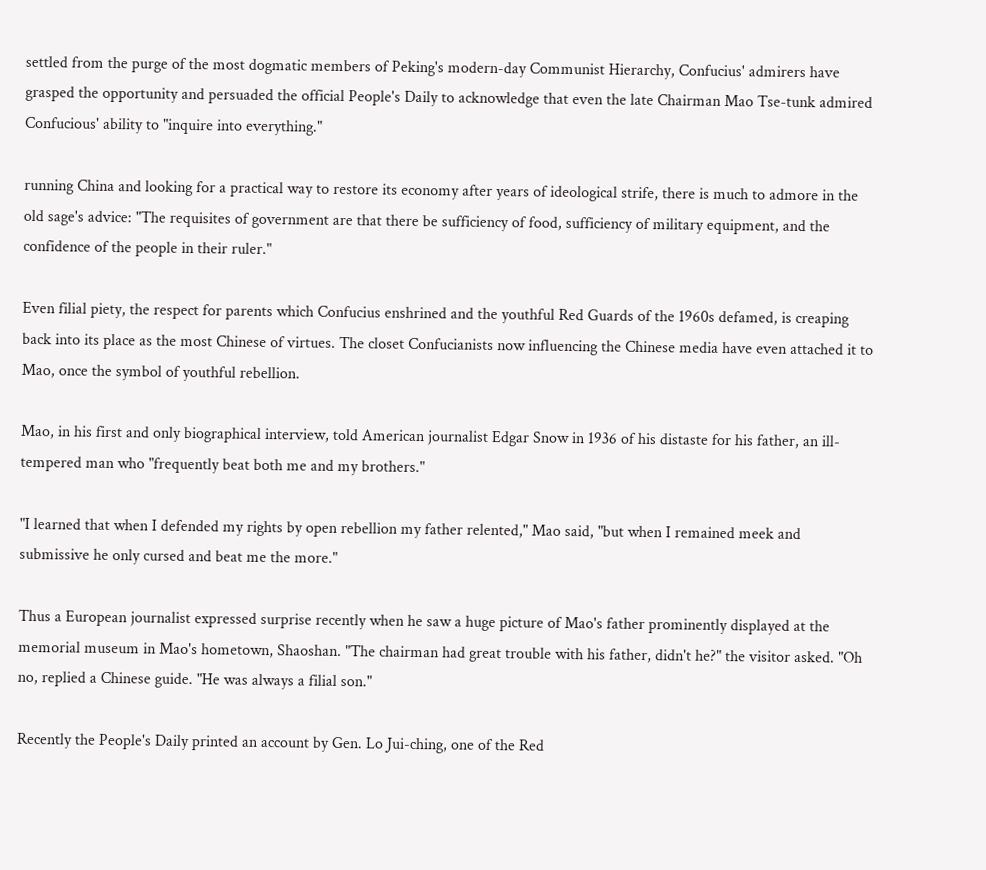settled from the purge of the most dogmatic members of Peking's modern-day Communist Hierarchy, Confucius' admirers have grasped the opportunity and persuaded the official People's Daily to acknowledge that even the late Chairman Mao Tse-tunk admired Confucious' ability to "inquire into everything."

running China and looking for a practical way to restore its economy after years of ideological strife, there is much to admore in the old sage's advice: "The requisites of government are that there be sufficiency of food, sufficiency of military equipment, and the confidence of the people in their ruler."

Even filial piety, the respect for parents which Confucius enshrined and the youthful Red Guards of the 1960s defamed, is creaping back into its place as the most Chinese of virtues. The closet Confucianists now influencing the Chinese media have even attached it to Mao, once the symbol of youthful rebellion.

Mao, in his first and only biographical interview, told American journalist Edgar Snow in 1936 of his distaste for his father, an ill-tempered man who "frequently beat both me and my brothers."

"I learned that when I defended my rights by open rebellion my father relented," Mao said, "but when I remained meek and submissive he only cursed and beat me the more."

Thus a European journalist expressed surprise recently when he saw a huge picture of Mao's father prominently displayed at the memorial museum in Mao's hometown, Shaoshan. "The chairman had great trouble with his father, didn't he?" the visitor asked. "Oh no, replied a Chinese guide. "He was always a filial son."

Recently the People's Daily printed an account by Gen. Lo Jui-ching, one of the Red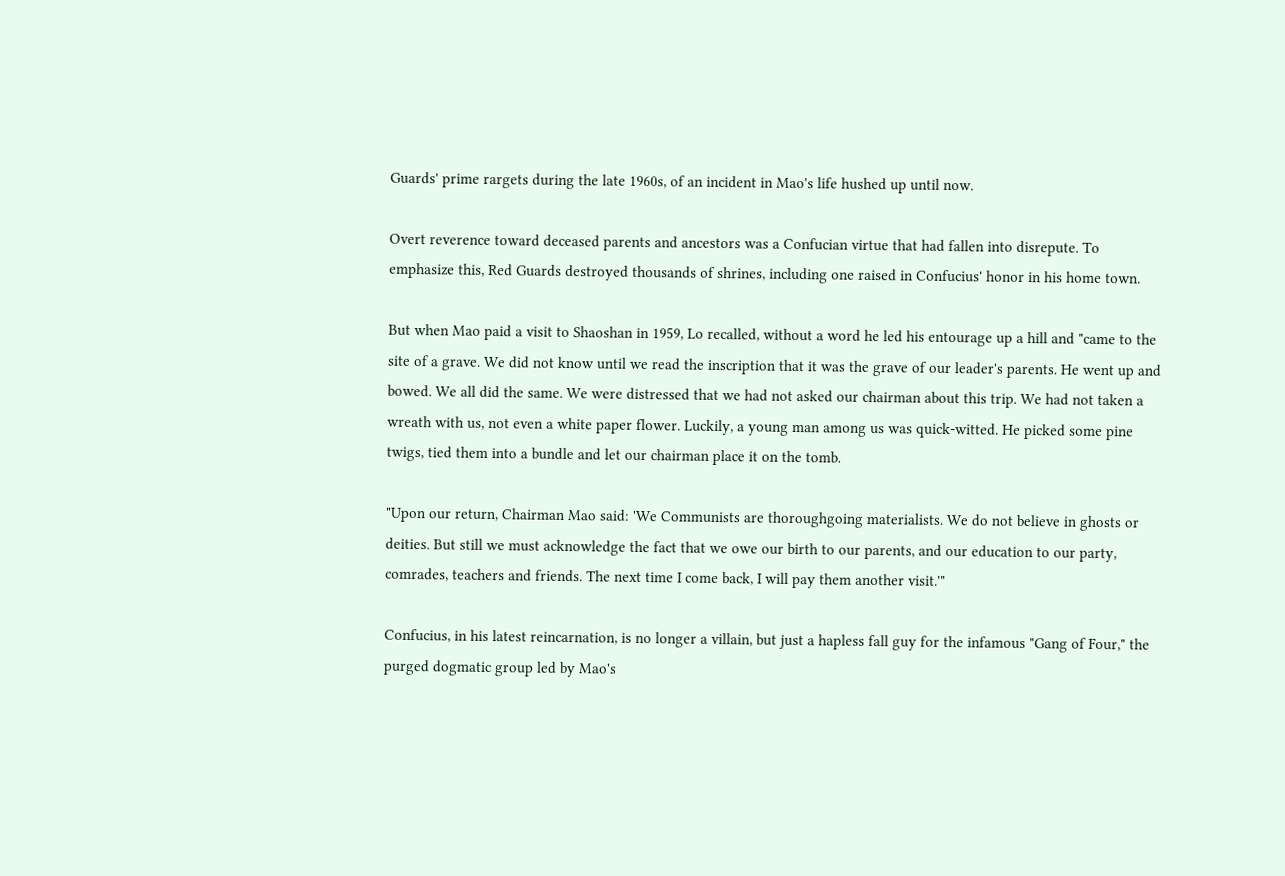Guards' prime rargets during the late 1960s, of an incident in Mao's life hushed up until now.

Overt reverence toward deceased parents and ancestors was a Confucian virtue that had fallen into disrepute. To emphasize this, Red Guards destroyed thousands of shrines, including one raised in Confucius' honor in his home town.

But when Mao paid a visit to Shaoshan in 1959, Lo recalled, without a word he led his entourage up a hill and "came to the site of a grave. We did not know until we read the inscription that it was the grave of our leader's parents. He went up and bowed. We all did the same. We were distressed that we had not asked our chairman about this trip. We had not taken a wreath with us, not even a white paper flower. Luckily, a young man among us was quick-witted. He picked some pine twigs, tied them into a bundle and let our chairman place it on the tomb.

"Upon our return, Chairman Mao said: 'We Communists are thoroughgoing materialists. We do not believe in ghosts or deities. But still we must acknowledge the fact that we owe our birth to our parents, and our education to our party, comrades, teachers and friends. The next time I come back, I will pay them another visit.'"

Confucius, in his latest reincarnation, is no longer a villain, but just a hapless fall guy for the infamous "Gang of Four," the purged dogmatic group led by Mao's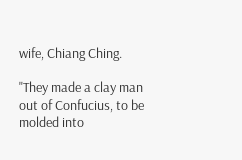wife, Chiang Ching.

"They made a clay man out of Confucius, to be molded into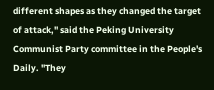different shapes as they changed the target of attack," said the Peking University Communist Party committee in the People's Daily. "They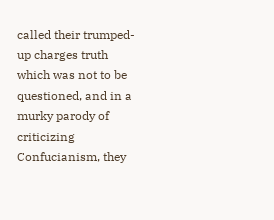called their trumped-up charges truth which was not to be questioned, and in a murky parody of criticizing Confucianism, they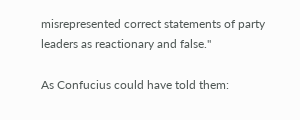misrepresented correct statements of party leaders as reactionary and false."

As Confucius could have told them: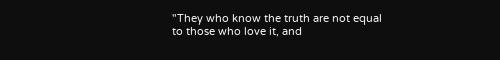"They who know the truth are not equal to those who love it, and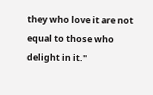they who love it are not equal to those who delight in it."